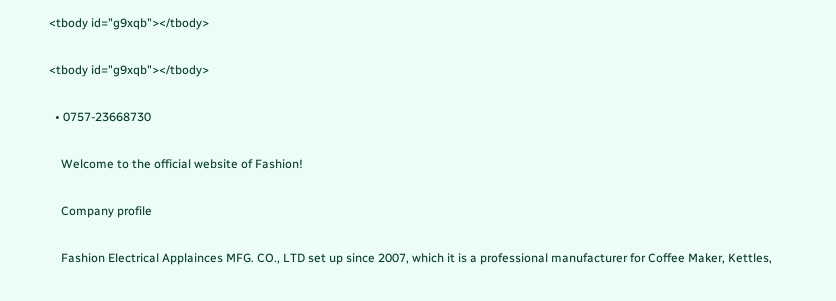<tbody id="g9xqb"></tbody>

<tbody id="g9xqb"></tbody>

  • 0757-23668730

    Welcome to the official website of Fashion!

    Company profile

    Fashion Electrical Applainces MFG. CO., LTD set up since 2007, which it is a professional manufacturer for Coffee Maker, Kettles,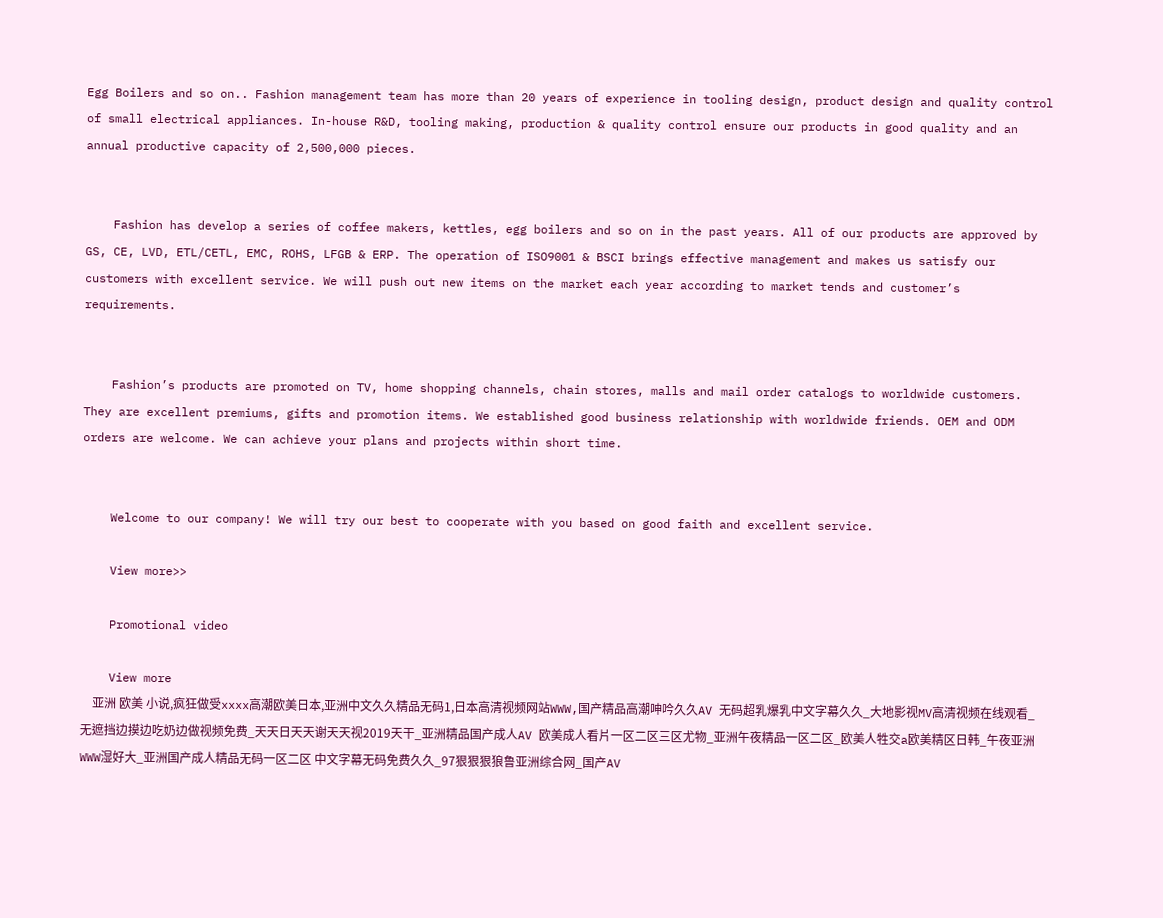Egg Boilers and so on.. Fashion management team has more than 20 years of experience in tooling design, product design and quality control of small electrical appliances. In-house R&D, tooling making, production & quality control ensure our products in good quality and an annual productive capacity of 2,500,000 pieces.


    Fashion has develop a series of coffee makers, kettles, egg boilers and so on in the past years. All of our products are approved by GS, CE, LVD, ETL/CETL, EMC, ROHS, LFGB & ERP. The operation of ISO9001 & BSCI brings effective management and makes us satisfy our  customers with excellent service. We will push out new items on the market each year according to market tends and customer’s requirements.


    Fashion’s products are promoted on TV, home shopping channels, chain stores, malls and mail order catalogs to worldwide customers. They are excellent premiums, gifts and promotion items. We established good business relationship with worldwide friends. OEM and ODM orders are welcome. We can achieve your plans and projects within short time.


    Welcome to our company! We will try our best to cooperate with you based on good faith and excellent service.

    View more>>

    Promotional video

    View more
    亚洲 欧美 小说,疯狂做受xxxx高潮欧美日本,亚洲中文久久精品无码1,日本高清视频网站WWW,国产精品高潮呻吟久久AV 无码超乳爆乳中文字幕久久_大地影视MV高清视频在线观看_无遮挡边摸边吃奶边做视频免费_天天日天天谢天天视2019天干_亚洲精品国产成人AV 欧美成人看片一区二区三区尤物_亚洲午夜精品一区二区_欧美人牲交a欧美精区日韩_午夜亚洲WWW湿好大_亚洲国产成人精品无码一区二区 中文字幕无码免费久久_97狠狠狠狼鲁亚洲综合网_国产AV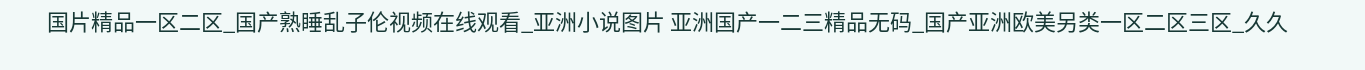国片精品一区二区_国产熟睡乱子伦视频在线观看_亚洲小说图片 亚洲国产一二三精品无码_国产亚洲欧美另类一区二区三区_久久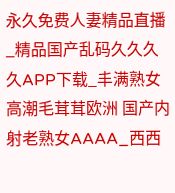永久免费人妻精品直播_精品国产乱码久久久久APP下载_丰满熟女高潮毛茸茸欧洲 国产内射老熟女AAAA_西西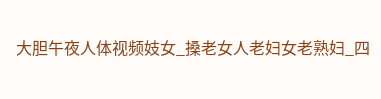大胆午夜人体视频妓女_搡老女人老妇女老熟妇_四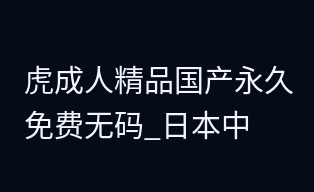虎成人精品国产永久免费无码_日本中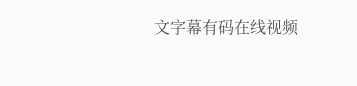文字幕有码在线视频